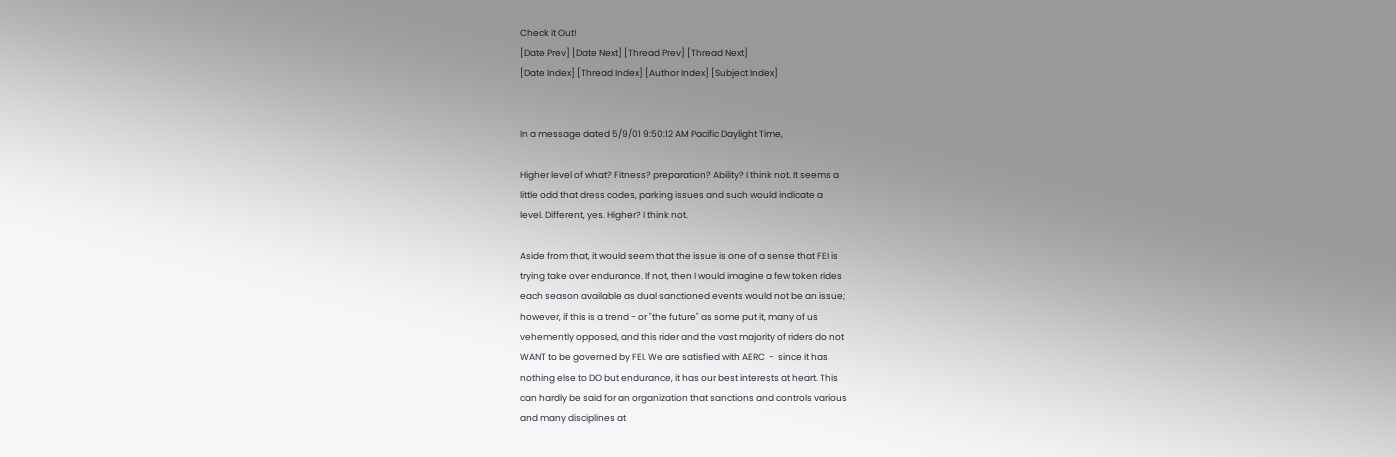Check it Out!
[Date Prev] [Date Next] [Thread Prev] [Thread Next]
[Date Index] [Thread Index] [Author Index] [Subject Index]


In a message dated 5/9/01 9:50:12 AM Pacific Daylight Time,

Higher level of what? Fitness? preparation? Ability? I think not. It seems a
little odd that dress codes, parking issues and such would indicate a
level. Different, yes. Higher? I think not.

Aside from that, it would seem that the issue is one of a sense that FEI is
trying take over endurance. If not, then I would imagine a few token rides
each season available as dual sanctioned events would not be an issue;
however, if this is a trend - or "the future" as some put it, many of us
vehemently opposed, and this rider and the vast majority of riders do not
WANT to be governed by FEI. We are satisfied with AERC  -  since it has
nothing else to DO but endurance, it has our best interests at heart. This
can hardly be said for an organization that sanctions and controls various
and many disciplines at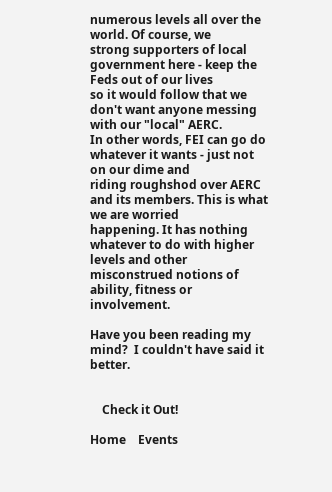numerous levels all over the world. Of course, we
strong supporters of local government here - keep the Feds out of our lives
so it would follow that we don't want anyone messing with our "local" AERC.
In other words, FEI can go do whatever it wants - just not on our dime and
riding roughshod over AERC and its members. This is what we are worried
happening. It has nothing whatever to do with higher levels and other
misconstrued notions of ability, fitness or involvement.

Have you been reading my mind?  I couldn't have said it better.


    Check it Out!

Home    Events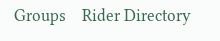Groups    Rider Directory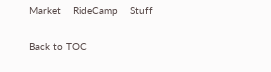Market    RideCamp    Stuff

Back to TOC